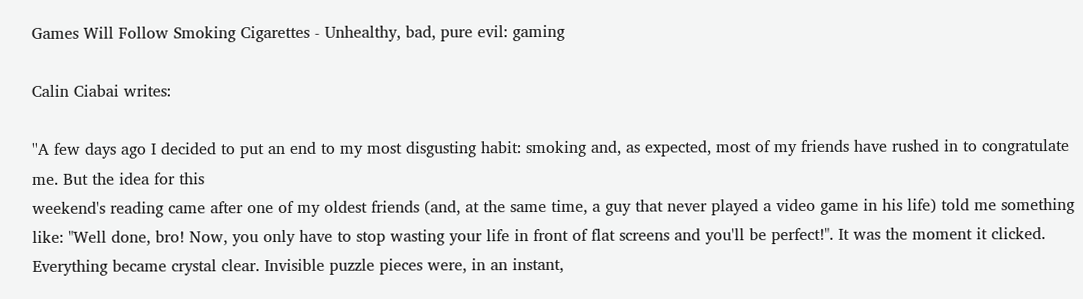Games Will Follow Smoking Cigarettes - Unhealthy, bad, pure evil: gaming

Calin Ciabai writes:

''A few days ago I decided to put an end to my most disgusting habit: smoking and, as expected, most of my friends have rushed in to congratulate me. But the idea for this
weekend's reading came after one of my oldest friends (and, at the same time, a guy that never played a video game in his life) told me something like: "Well done, bro! Now, you only have to stop wasting your life in front of flat screens and you'll be perfect!". It was the moment it clicked. Everything became crystal clear. Invisible puzzle pieces were, in an instant,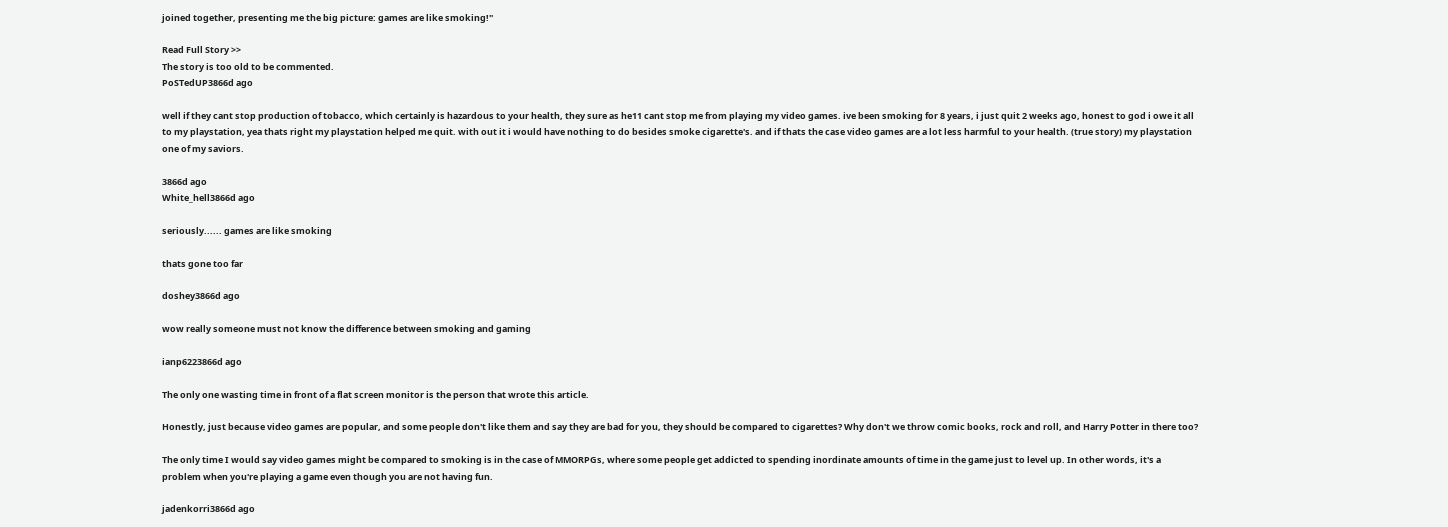joined together, presenting me the big picture: games are like smoking!''

Read Full Story >>
The story is too old to be commented.
PoSTedUP3866d ago

well if they cant stop production of tobacco, which certainly is hazardous to your health, they sure as he11 cant stop me from playing my video games. ive been smoking for 8 years, i just quit 2 weeks ago, honest to god i owe it all to my playstation, yea thats right my playstation helped me quit. with out it i would have nothing to do besides smoke cigarette's. and if thats the case video games are a lot less harmful to your health. (true story) my playstation one of my saviors.

3866d ago
White_hell3866d ago

seriously...... games are like smoking

thats gone too far

doshey3866d ago

wow really someone must not know the difference between smoking and gaming

ianp6223866d ago

The only one wasting time in front of a flat screen monitor is the person that wrote this article.

Honestly, just because video games are popular, and some people don't like them and say they are bad for you, they should be compared to cigarettes? Why don't we throw comic books, rock and roll, and Harry Potter in there too?

The only time I would say video games might be compared to smoking is in the case of MMORPGs, where some people get addicted to spending inordinate amounts of time in the game just to level up. In other words, it's a problem when you're playing a game even though you are not having fun.

jadenkorri3866d ago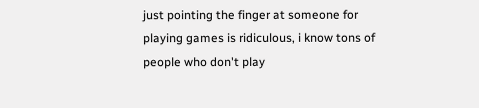just pointing the finger at someone for playing games is ridiculous, i know tons of people who don't play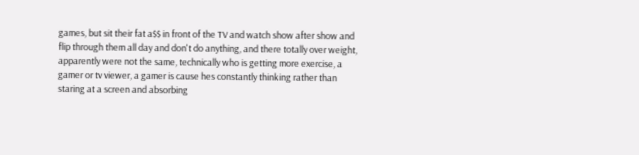games, but sit their fat a$$ in front of the TV and watch show after show and flip through them all day and don't do anything, and there totally over weight, apparently were not the same, technically who is getting more exercise, a gamer or tv viewer, a gamer is cause hes constantly thinking rather than staring at a screen and absorbing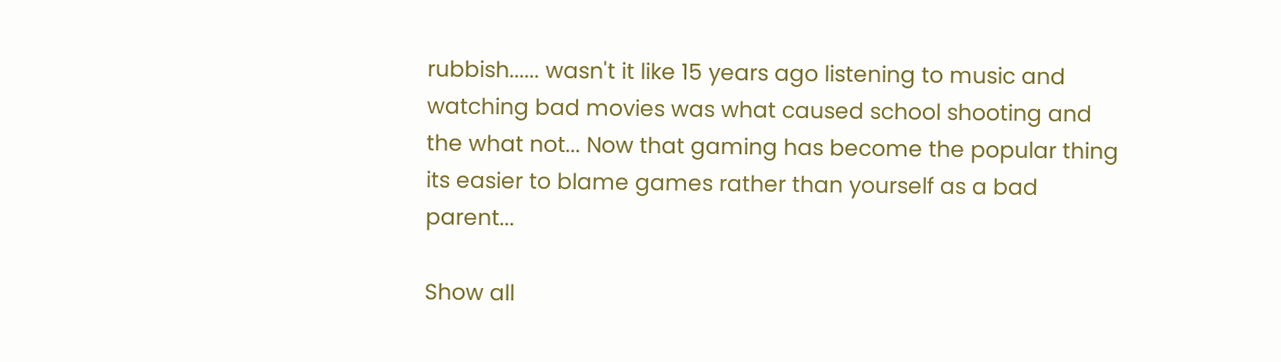rubbish...... wasn't it like 15 years ago listening to music and watching bad movies was what caused school shooting and the what not... Now that gaming has become the popular thing its easier to blame games rather than yourself as a bad parent...

Show all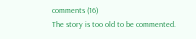comments (16)
The story is too old to be commented.